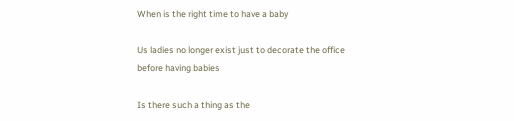When is the right time to have a baby

Us ladies no longer exist just to decorate the office before having babies

Is there such a thing as the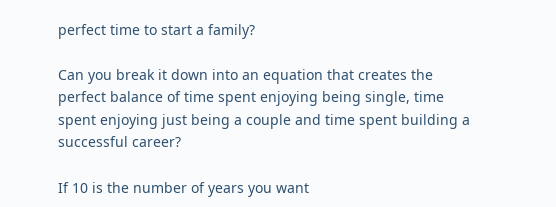perfect time to start a family?

Can you break it down into an equation that creates the perfect balance of time spent enjoying being single, time spent enjoying just being a couple and time spent building a successful career?

If 10 is the number of years you want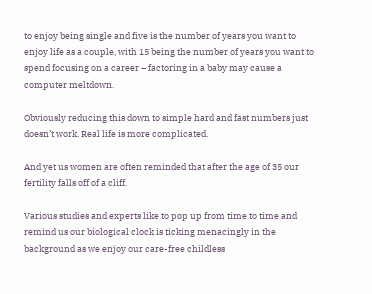to enjoy being single and five is the number of years you want to enjoy life as a couple, with 15 being the number of years you want to spend focusing on a career – factoring in a baby may cause a computer meltdown.

Obviously reducing this down to simple hard and fast numbers just doesn’t work. Real life is more complicated.

And yet us women are often reminded that after the age of 35 our fertility falls off of a cliff.

Various studies and experts like to pop up from time to time and remind us our biological clock is ticking menacingly in the background as we enjoy our care-free childless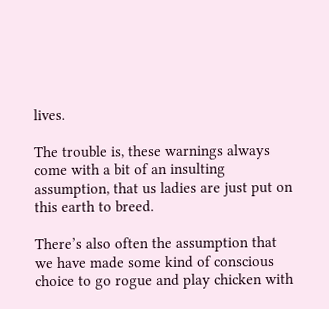lives.

The trouble is, these warnings always come with a bit of an insulting assumption, that us ladies are just put on this earth to breed.

There’s also often the assumption that we have made some kind of conscious choice to go rogue and play chicken with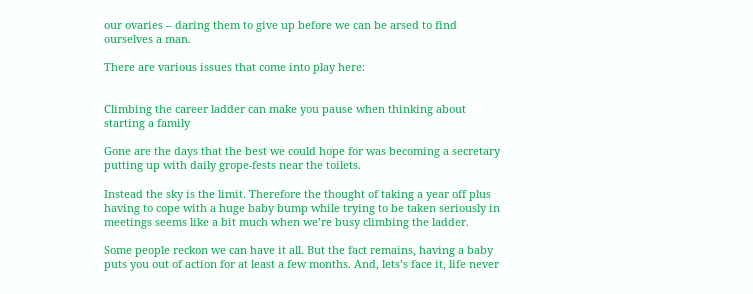our ovaries – daring them to give up before we can be arsed to find ourselves a man.

There are various issues that come into play here:


Climbing the career ladder can make you pause when thinking about starting a family

Gone are the days that the best we could hope for was becoming a secretary putting up with daily grope-fests near the toilets.

Instead the sky is the limit. Therefore the thought of taking a year off plus having to cope with a huge baby bump while trying to be taken seriously in meetings seems like a bit much when we’re busy climbing the ladder.

Some people reckon we can have it all. But the fact remains, having a baby puts you out of action for at least a few months. And, lets’s face it, life never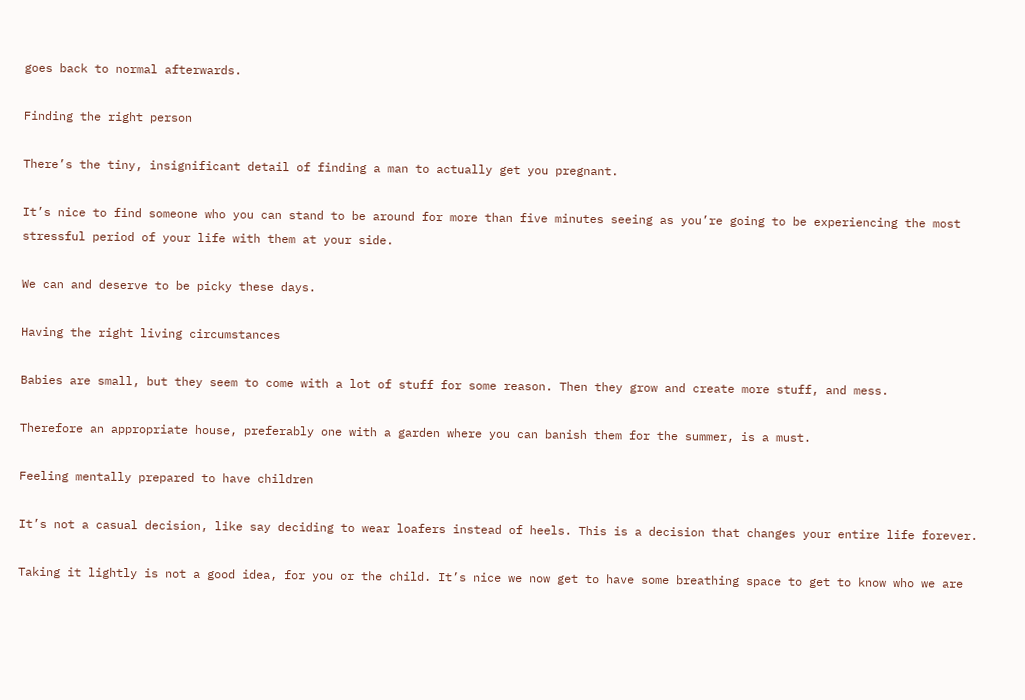goes back to normal afterwards.

Finding the right person

There’s the tiny, insignificant detail of finding a man to actually get you pregnant.

It’s nice to find someone who you can stand to be around for more than five minutes seeing as you’re going to be experiencing the most stressful period of your life with them at your side.

We can and deserve to be picky these days.

Having the right living circumstances

Babies are small, but they seem to come with a lot of stuff for some reason. Then they grow and create more stuff, and mess.

Therefore an appropriate house, preferably one with a garden where you can banish them for the summer, is a must.

Feeling mentally prepared to have children

It’s not a casual decision, like say deciding to wear loafers instead of heels. This is a decision that changes your entire life forever.

Taking it lightly is not a good idea, for you or the child. It’s nice we now get to have some breathing space to get to know who we are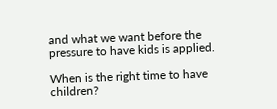and what we want before the pressure to have kids is applied.

When is the right time to have children?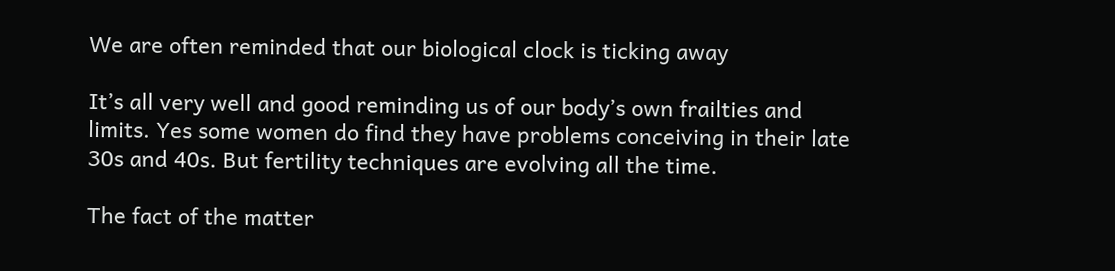We are often reminded that our biological clock is ticking away

It’s all very well and good reminding us of our body’s own frailties and limits. Yes some women do find they have problems conceiving in their late 30s and 40s. But fertility techniques are evolving all the time.

The fact of the matter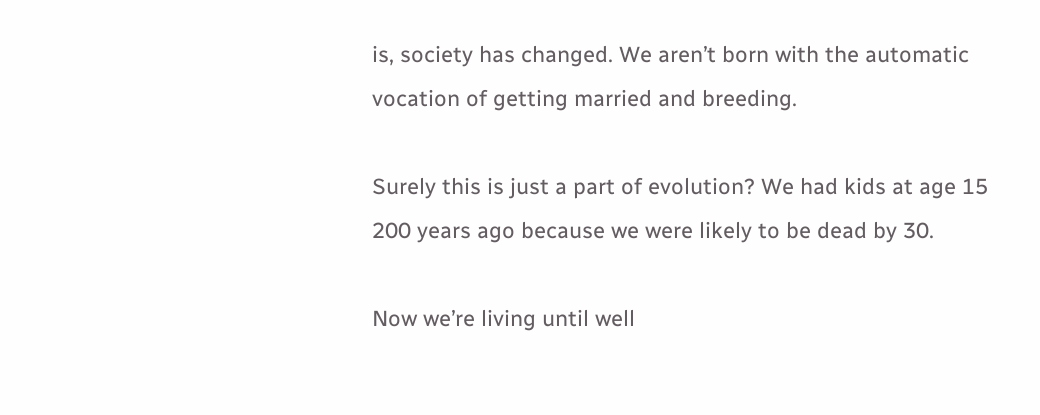is, society has changed. We aren’t born with the automatic vocation of getting married and breeding.

Surely this is just a part of evolution? We had kids at age 15 200 years ago because we were likely to be dead by 30.

Now we’re living until well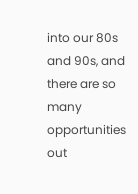into our 80s and 90s, and there are so many opportunities out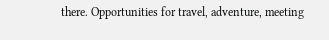there. Opportunities for travel, adventure, meeting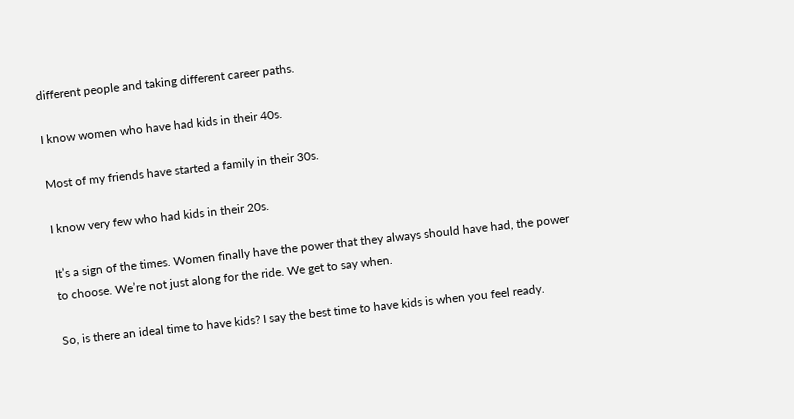different people and taking different career paths.

I know women who have had kids in their 40s.

Most of my friends have started a family in their 30s.

I know very few who had kids in their 20s.

It’s a sign of the times. Women finally have the power that they always should have had, the power to choose. We’re not just along for the ride. We get to say when.

So, is there an ideal time to have kids? I say the best time to have kids is when you feel ready.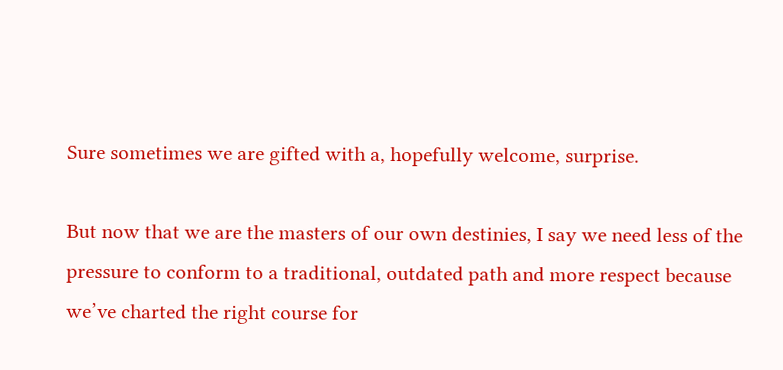Sure sometimes we are gifted with a, hopefully welcome, surprise.

But now that we are the masters of our own destinies, I say we need less of the pressure to conform to a traditional, outdated path and more respect because we’ve charted the right course for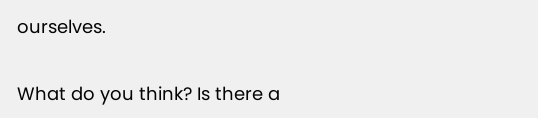ourselves.

What do you think? Is there a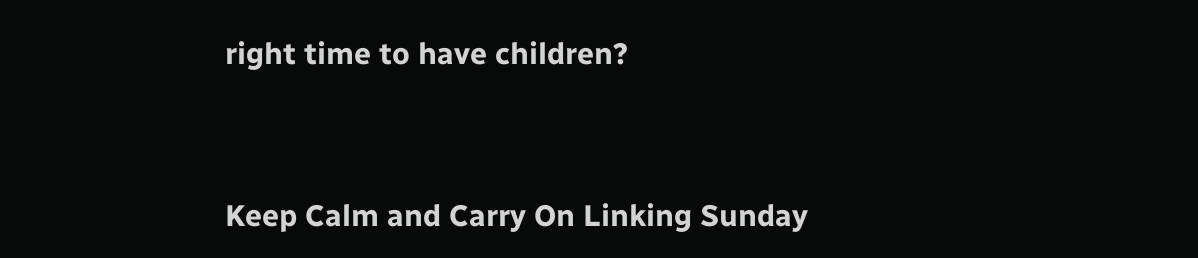right time to have children?


Keep Calm and Carry On Linking Sunday